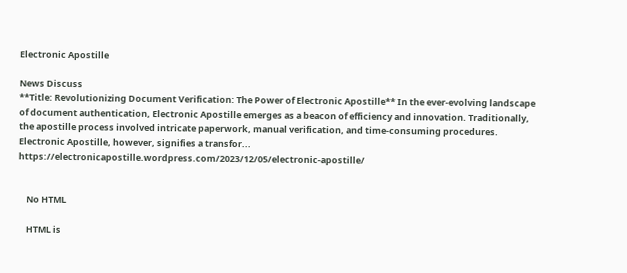Electronic Apostille

News Discuss
**Title: Revolutionizing Document Verification: The Power of Electronic Apostille** In the ever-evolving landscape of document authentication, Electronic Apostille emerges as a beacon of efficiency and innovation. Traditionally, the apostille process involved intricate paperwork, manual verification, and time-consuming procedures. Electronic Apostille, however, signifies a transfor... https://electronicapostille.wordpress.com/2023/12/05/electronic-apostille/


    No HTML

    HTML is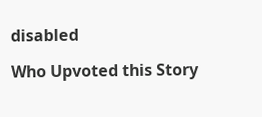disabled

Who Upvoted this Story